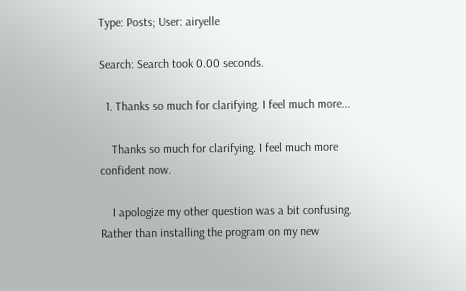Type: Posts; User: airyelle

Search: Search took 0.00 seconds.

  1. Thanks so much for clarifying. I feel much more...

    Thanks so much for clarifying. I feel much more confident now.

    I apologize my other question was a bit confusing. Rather than installing the program on my new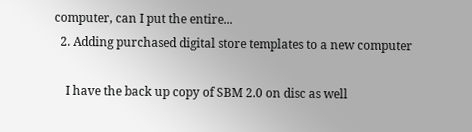computer, can I put the entire...
  2. Adding purchased digital store templates to a new computer

    I have the back up copy of SBM 2.0 on disc as well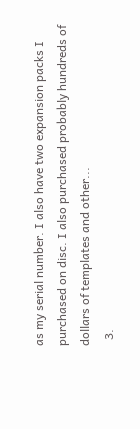as my serial number. I also have two expansion packs I purchased on disc. I also purchased probably hundreds of dollars of templates and other...
  3.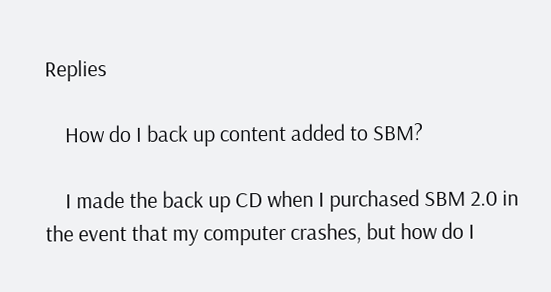Replies

    How do I back up content added to SBM?

    I made the back up CD when I purchased SBM 2.0 in the event that my computer crashes, but how do I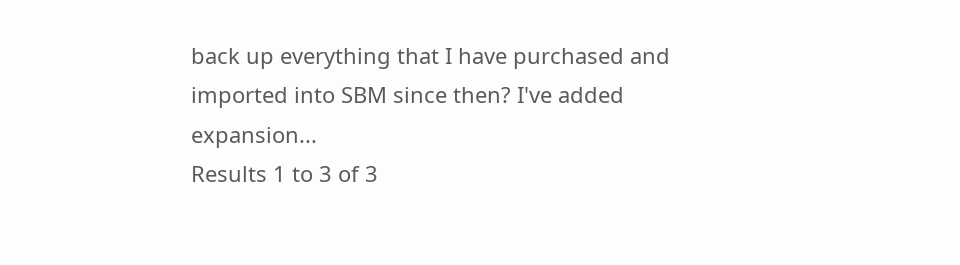back up everything that I have purchased and imported into SBM since then? I've added expansion...
Results 1 to 3 of 3